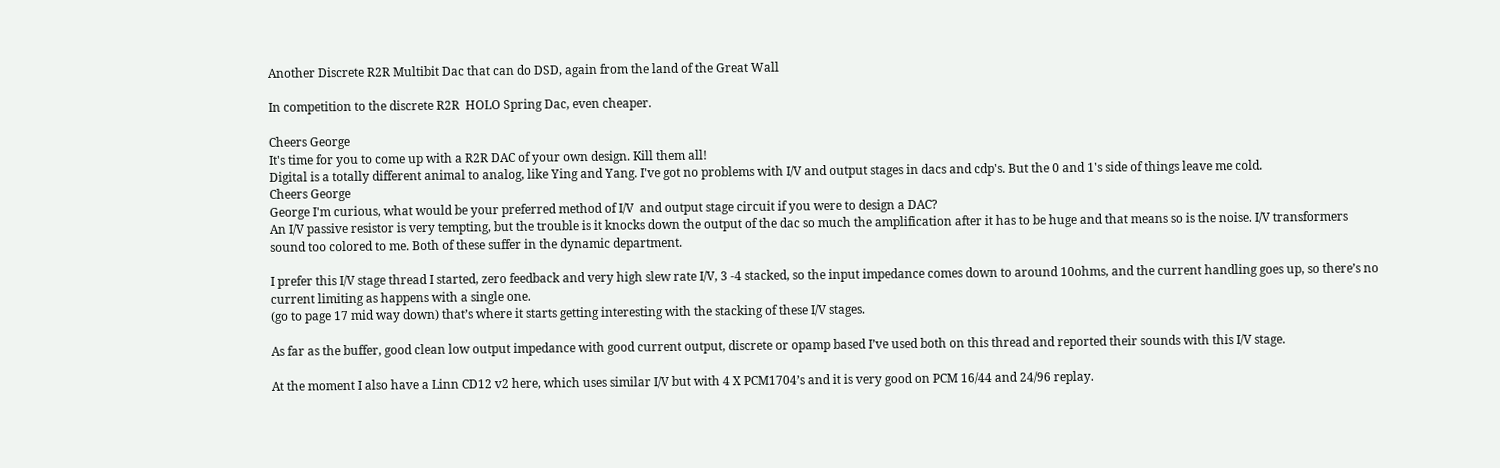Another Discrete R2R Multibit Dac that can do DSD, again from the land of the Great Wall

In competition to the discrete R2R  HOLO Spring Dac, even cheaper.

Cheers George
It's time for you to come up with a R2R DAC of your own design. Kill them all!
Digital is a totally different animal to analog, like Ying and Yang. I've got no problems with I/V and output stages in dacs and cdp's. But the 0 and 1's side of things leave me cold.
Cheers George
George I'm curious, what would be your preferred method of I/V  and output stage circuit if you were to design a DAC?
An I/V passive resistor is very tempting, but the trouble is it knocks down the output of the dac so much the amplification after it has to be huge and that means so is the noise. I/V transformers sound too colored to me. Both of these suffer in the dynamic department.

I prefer this I/V stage thread I started, zero feedback and very high slew rate I/V, 3 -4 stacked, so the input impedance comes down to around 10ohms, and the current handling goes up, so there’s no current limiting as happens with a single one.
(go to page 17 mid way down) that’s where it starts getting interesting with the stacking of these I/V stages.

As far as the buffer, good clean low output impedance with good current output, discrete or opamp based I’ve used both on this thread and reported their sounds with this I/V stage.

At the moment I also have a Linn CD12 v2 here, which uses similar I/V but with 4 X PCM1704’s and it is very good on PCM 16/44 and 24/96 replay.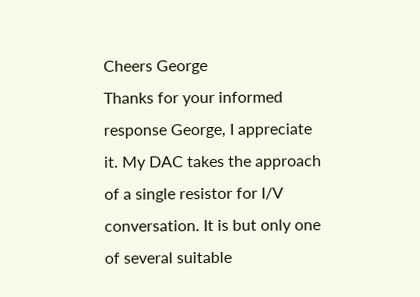Cheers George
Thanks for your informed response George, I appreciate it. My DAC takes the approach of a single resistor for I/V conversation. It is but only one of several suitable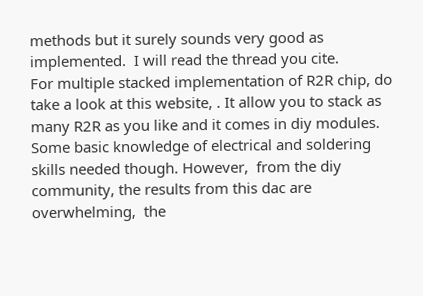methods but it surely sounds very good as implemented.  I will read the thread you cite.
For multiple stacked implementation of R2R chip, do take a look at this website, . It allow you to stack as many R2R as you like and it comes in diy modules. Some basic knowledge of electrical and soldering skills needed though. However,  from the diy community, the results from this dac are overwhelming,  the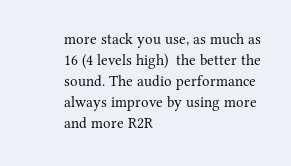more stack you use, as much as 16 (4 levels high)  the better the sound. The audio performance always improve by using more and more R2R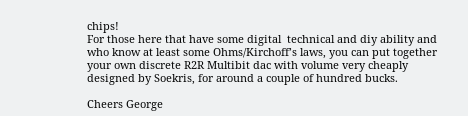chips!
For those here that have some digital  technical and diy ability and who know at least some Ohms/Kirchoff’s laws, you can put together your own discrete R2R Multibit dac with volume very cheaply designed by Soekris, for around a couple of hundred bucks.

Cheers George